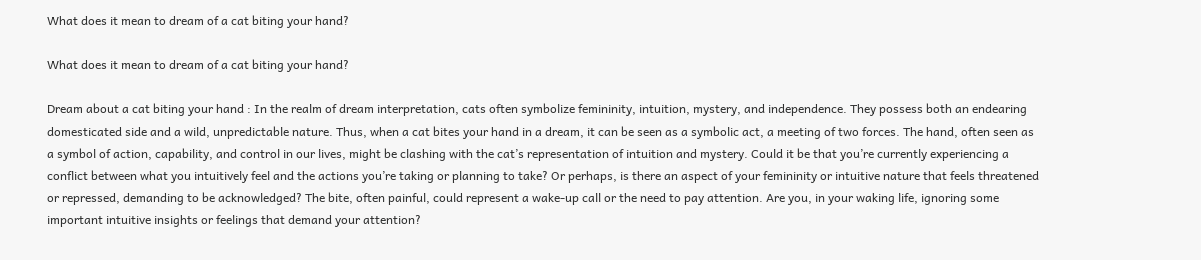What does it mean to dream of a cat biting your hand?

What does it mean to dream of a cat biting your hand?

Dream about a cat biting your hand : In the realm of dream interpretation, cats often symbolize femininity, intuition, mystery, and independence. They possess both an endearing domesticated side and a wild, unpredictable nature. Thus, when a cat bites your hand in a dream, it can be seen as a symbolic act, a meeting of two forces. The hand, often seen as a symbol of action, capability, and control in our lives, might be clashing with the cat’s representation of intuition and mystery. Could it be that you’re currently experiencing a conflict between what you intuitively feel and the actions you’re taking or planning to take? Or perhaps, is there an aspect of your femininity or intuitive nature that feels threatened or repressed, demanding to be acknowledged? The bite, often painful, could represent a wake-up call or the need to pay attention. Are you, in your waking life, ignoring some important intuitive insights or feelings that demand your attention?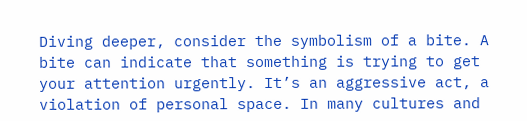Diving deeper, consider the symbolism of a bite. A bite can indicate that something is trying to get your attention urgently. It’s an aggressive act, a violation of personal space. In many cultures and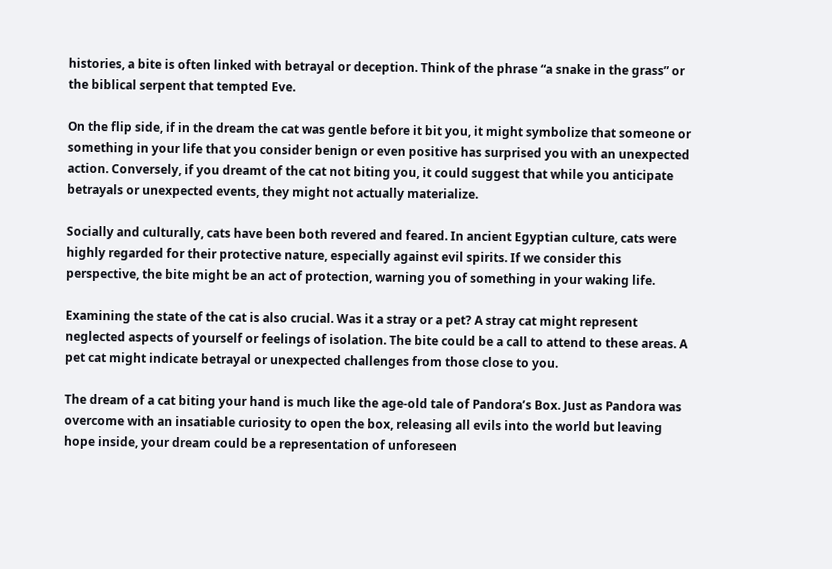histories, a bite is often linked with betrayal or deception. Think of the phrase “a snake in the grass” or the biblical serpent that tempted Eve.

On the flip side, if in the dream the cat was gentle before it bit you, it might symbolize that someone or something in your life that you consider benign or even positive has surprised you with an unexpected action. Conversely, if you dreamt of the cat not biting you, it could suggest that while you anticipate betrayals or unexpected events, they might not actually materialize.

Socially and culturally, cats have been both revered and feared. In ancient Egyptian culture, cats were highly regarded for their protective nature, especially against evil spirits. If we consider this perspective, the bite might be an act of protection, warning you of something in your waking life.

Examining the state of the cat is also crucial. Was it a stray or a pet? A stray cat might represent neglected aspects of yourself or feelings of isolation. The bite could be a call to attend to these areas. A pet cat might indicate betrayal or unexpected challenges from those close to you.

The dream of a cat biting your hand is much like the age-old tale of Pandora’s Box. Just as Pandora was overcome with an insatiable curiosity to open the box, releasing all evils into the world but leaving hope inside, your dream could be a representation of unforeseen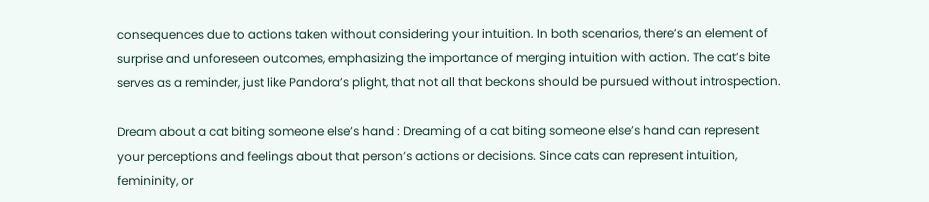consequences due to actions taken without considering your intuition. In both scenarios, there’s an element of surprise and unforeseen outcomes, emphasizing the importance of merging intuition with action. The cat’s bite serves as a reminder, just like Pandora’s plight, that not all that beckons should be pursued without introspection.

Dream about a cat biting someone else’s hand : Dreaming of a cat biting someone else’s hand can represent your perceptions and feelings about that person’s actions or decisions. Since cats can represent intuition, femininity, or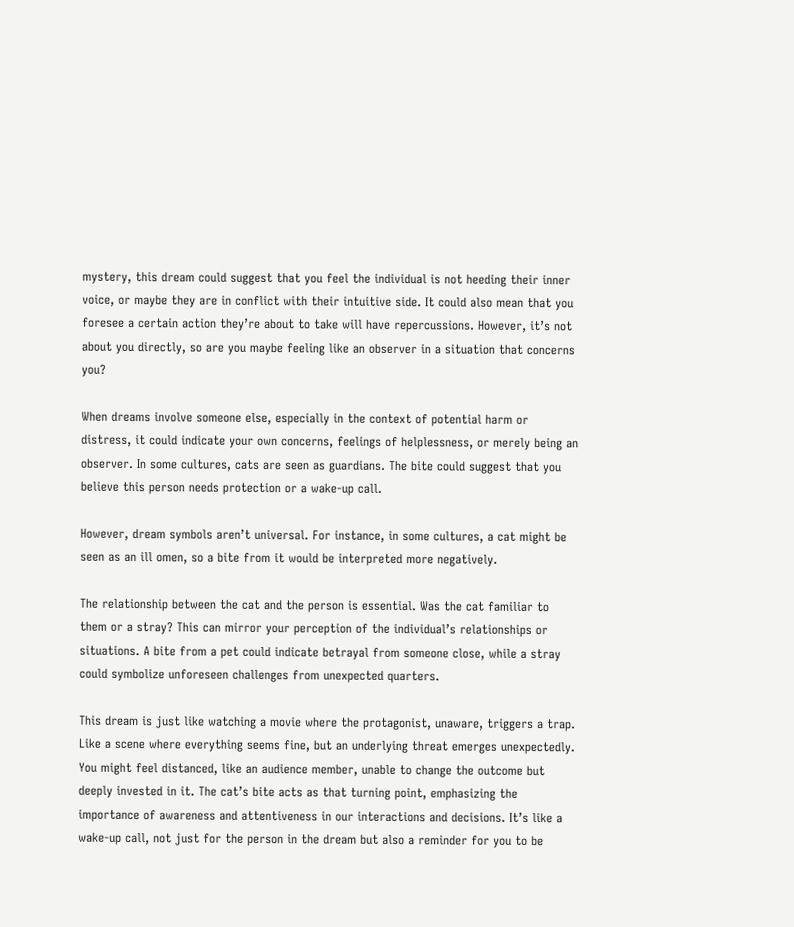mystery, this dream could suggest that you feel the individual is not heeding their inner voice, or maybe they are in conflict with their intuitive side. It could also mean that you foresee a certain action they’re about to take will have repercussions. However, it’s not about you directly, so are you maybe feeling like an observer in a situation that concerns you?

When dreams involve someone else, especially in the context of potential harm or distress, it could indicate your own concerns, feelings of helplessness, or merely being an observer. In some cultures, cats are seen as guardians. The bite could suggest that you believe this person needs protection or a wake-up call.

However, dream symbols aren’t universal. For instance, in some cultures, a cat might be seen as an ill omen, so a bite from it would be interpreted more negatively.

The relationship between the cat and the person is essential. Was the cat familiar to them or a stray? This can mirror your perception of the individual’s relationships or situations. A bite from a pet could indicate betrayal from someone close, while a stray could symbolize unforeseen challenges from unexpected quarters.

This dream is just like watching a movie where the protagonist, unaware, triggers a trap. Like a scene where everything seems fine, but an underlying threat emerges unexpectedly. You might feel distanced, like an audience member, unable to change the outcome but deeply invested in it. The cat’s bite acts as that turning point, emphasizing the importance of awareness and attentiveness in our interactions and decisions. It’s like a wake-up call, not just for the person in the dream but also a reminder for you to be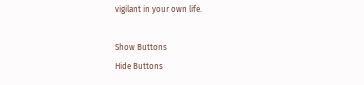vigilant in your own life.

Show Buttons
Hide Buttons